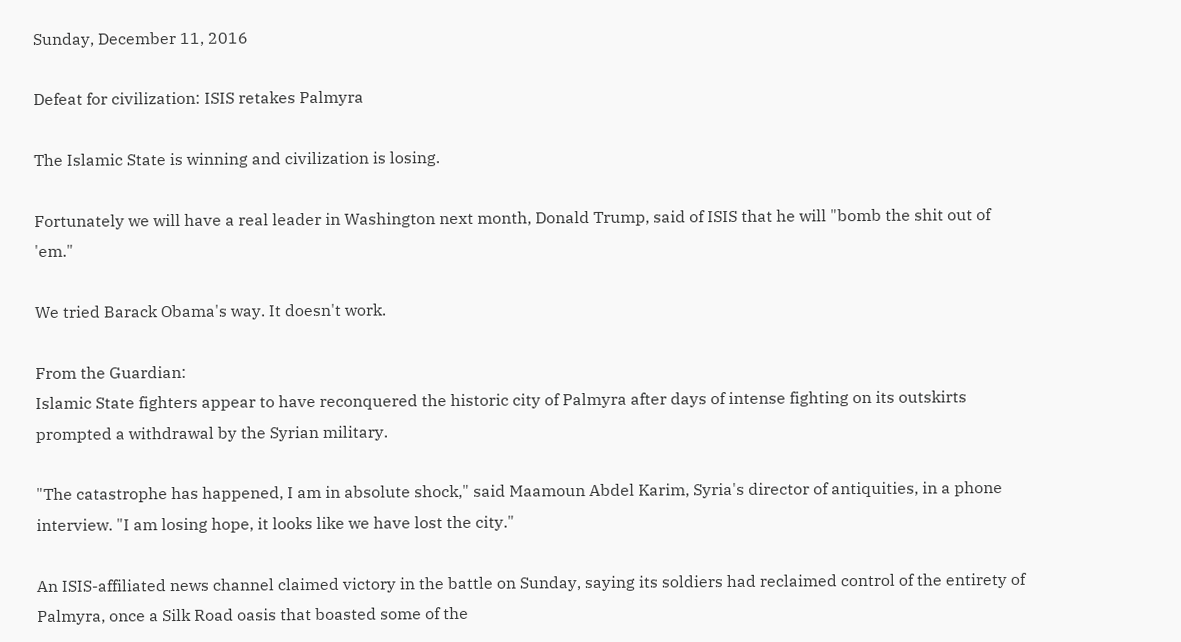Sunday, December 11, 2016

Defeat for civilization: ISIS retakes Palmyra

The Islamic State is winning and civilization is losing.

Fortunately we will have a real leader in Washington next month, Donald Trump, said of ISIS that he will "bomb the shit out of 'em."

We tried Barack Obama's way. It doesn't work.

From the Guardian:
Islamic State fighters appear to have reconquered the historic city of Palmyra after days of intense fighting on its outskirts prompted a withdrawal by the Syrian military.

"The catastrophe has happened, I am in absolute shock," said Maamoun Abdel Karim, Syria's director of antiquities, in a phone interview. "I am losing hope, it looks like we have lost the city."

An ISIS-affiliated news channel claimed victory in the battle on Sunday, saying its soldiers had reclaimed control of the entirety of Palmyra, once a Silk Road oasis that boasted some of the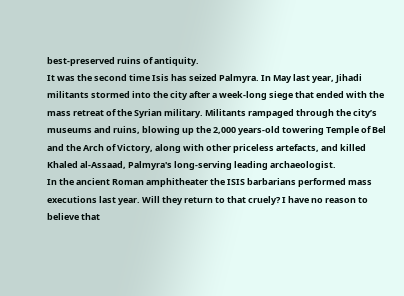best-preserved ruins of antiquity.
It was the second time Isis has seized Palmyra. In May last year, Jihadi militants stormed into the city after a week-long siege that ended with the mass retreat of the Syrian military. Militants rampaged through the city’s museums and ruins, blowing up the 2,000 years-old towering Temple of Bel and the Arch of Victory, along with other priceless artefacts, and killed Khaled al-Assaad, Palmyra's long-serving leading archaeologist.
In the ancient Roman amphitheater the ISIS barbarians performed mass executions last year. Will they return to that cruely? I have no reason to believe that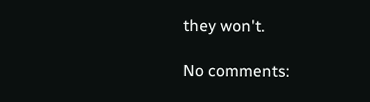they won't.

No comments: